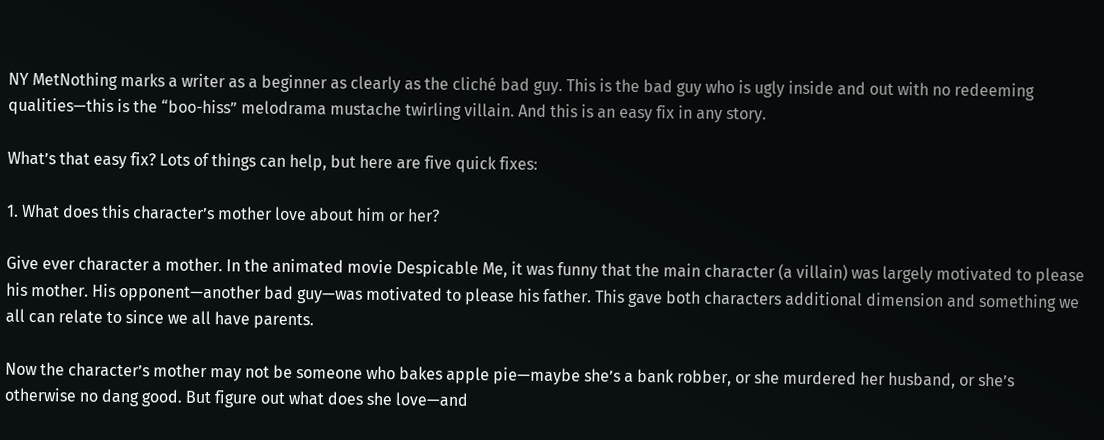NY MetNothing marks a writer as a beginner as clearly as the cliché bad guy. This is the bad guy who is ugly inside and out with no redeeming qualities—this is the “boo-hiss” melodrama mustache twirling villain. And this is an easy fix in any story.

What’s that easy fix? Lots of things can help, but here are five quick fixes:

1. What does this character’s mother love about him or her?

Give ever character a mother. In the animated movie Despicable Me, it was funny that the main character (a villain) was largely motivated to please his mother. His opponent—another bad guy—was motivated to please his father. This gave both characters additional dimension and something we all can relate to since we all have parents.

Now the character’s mother may not be someone who bakes apple pie—maybe she’s a bank robber, or she murdered her husband, or she’s otherwise no dang good. But figure out what does she love—and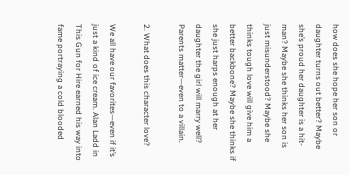how does she hope her son or daughter turns out better? Maybe she’s proud her daughter is a hit-man? Maybe she thinks her son is just misunderstood? Maybe she thinks tough love will give him a better backbone? Maybe she thinks if she just harps enough at her daughter the girl will marry well? Parents matter—even to a villain.

2. What does this character love?

We all have our favorites—even if it’s just a kind of ice cream. Alan Ladd in This Gun for Hire earned his way into fame portraying a cold blooded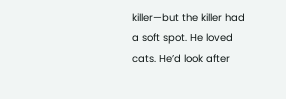killer—but the killer had a soft spot. He loved cats. He’d look after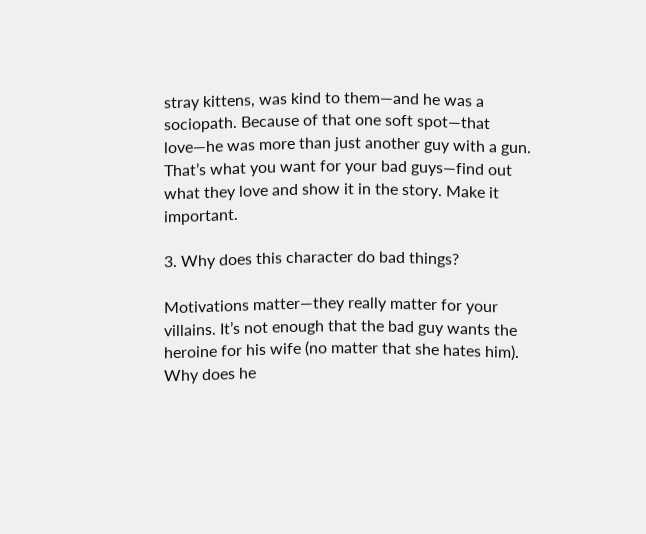stray kittens, was kind to them—and he was a sociopath. Because of that one soft spot—that love—he was more than just another guy with a gun. That’s what you want for your bad guys—find out what they love and show it in the story. Make it important.

3. Why does this character do bad things?

Motivations matter—they really matter for your villains. It’s not enough that the bad guy wants the heroine for his wife (no matter that she hates him). Why does he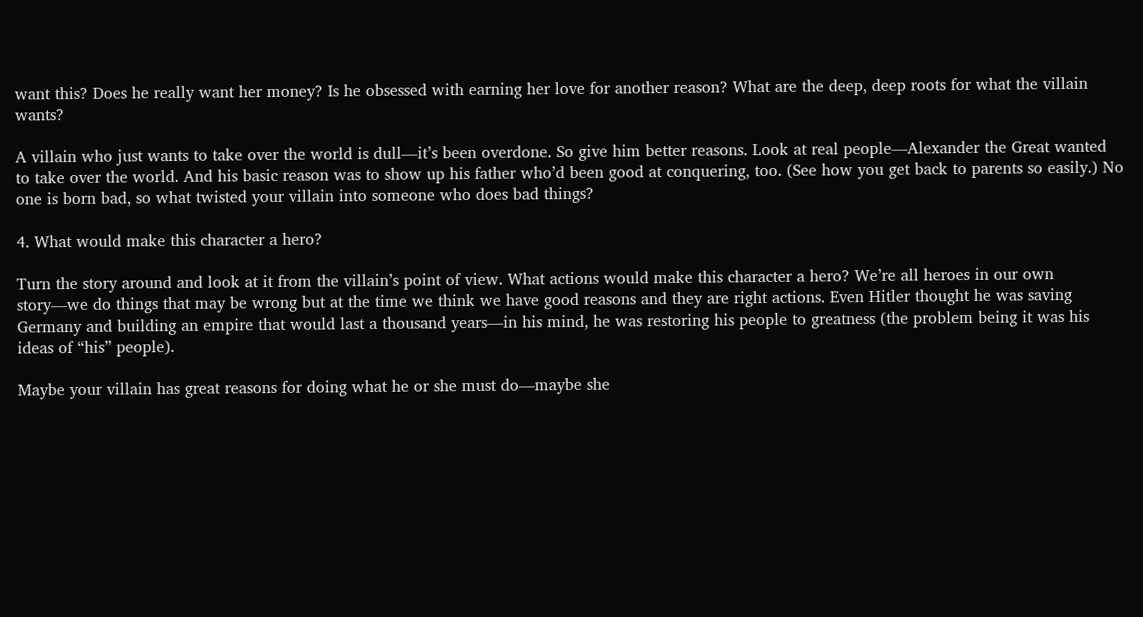want this? Does he really want her money? Is he obsessed with earning her love for another reason? What are the deep, deep roots for what the villain wants?

A villain who just wants to take over the world is dull—it’s been overdone. So give him better reasons. Look at real people—Alexander the Great wanted to take over the world. And his basic reason was to show up his father who’d been good at conquering, too. (See how you get back to parents so easily.) No one is born bad, so what twisted your villain into someone who does bad things?

4. What would make this character a hero?

Turn the story around and look at it from the villain’s point of view. What actions would make this character a hero? We’re all heroes in our own story—we do things that may be wrong but at the time we think we have good reasons and they are right actions. Even Hitler thought he was saving Germany and building an empire that would last a thousand years—in his mind, he was restoring his people to greatness (the problem being it was his ideas of “his” people).

Maybe your villain has great reasons for doing what he or she must do—maybe she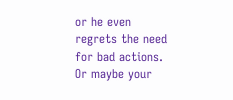or he even regrets the need for bad actions. Or maybe your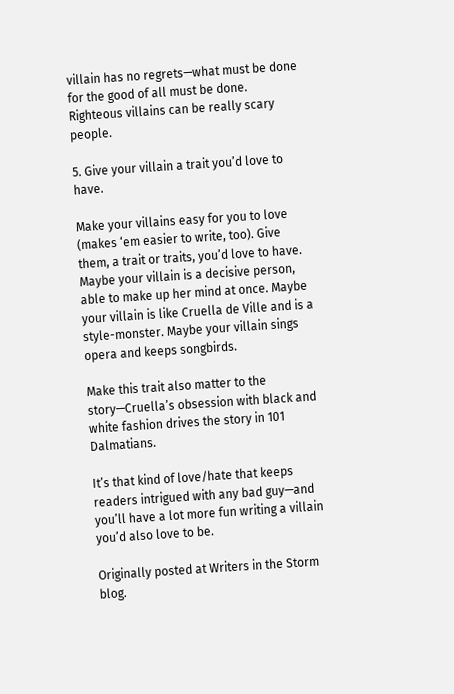villain has no regrets—what must be done for the good of all must be done. Righteous villains can be really scary people.

5. Give your villain a trait you’d love to have.

Make your villains easy for you to love (makes ‘em easier to write, too). Give them, a trait or traits, you’d love to have. Maybe your villain is a decisive person, able to make up her mind at once. Maybe your villain is like Cruella de Ville and is a style-monster. Maybe your villain sings opera and keeps songbirds.

Make this trait also matter to the story—Cruella’s obsession with black and white fashion drives the story in 101 Dalmatians.

It’s that kind of love/hate that keeps readers intrigued with any bad guy—and you’ll have a lot more fun writing a villain you’d also love to be.

Originally posted at Writers in the Storm blog.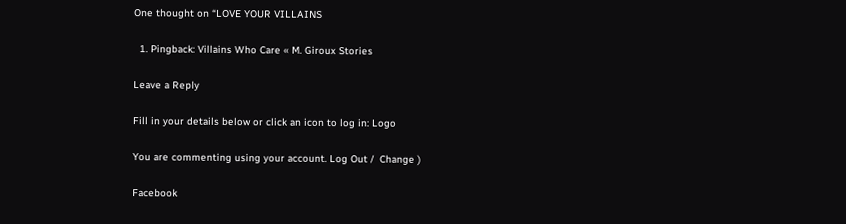One thought on “LOVE YOUR VILLAINS

  1. Pingback: Villains Who Care « M. Giroux Stories

Leave a Reply

Fill in your details below or click an icon to log in: Logo

You are commenting using your account. Log Out /  Change )

Facebook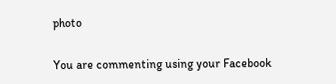photo

You are commenting using your Facebook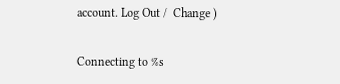account. Log Out /  Change )

Connecting to %s